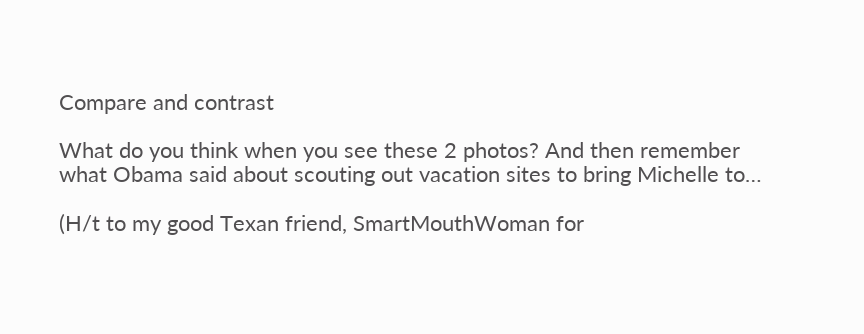Compare and contrast

What do you think when you see these 2 photos? And then remember what Obama said about scouting out vacation sites to bring Michelle to…

(H/t to my good Texan friend, SmartMouthWoman for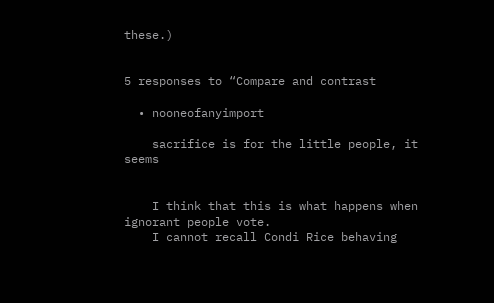these.)


5 responses to “Compare and contrast

  • nooneofanyimport

    sacrifice is for the little people, it seems


    I think that this is what happens when ignorant people vote.
    I cannot recall Condi Rice behaving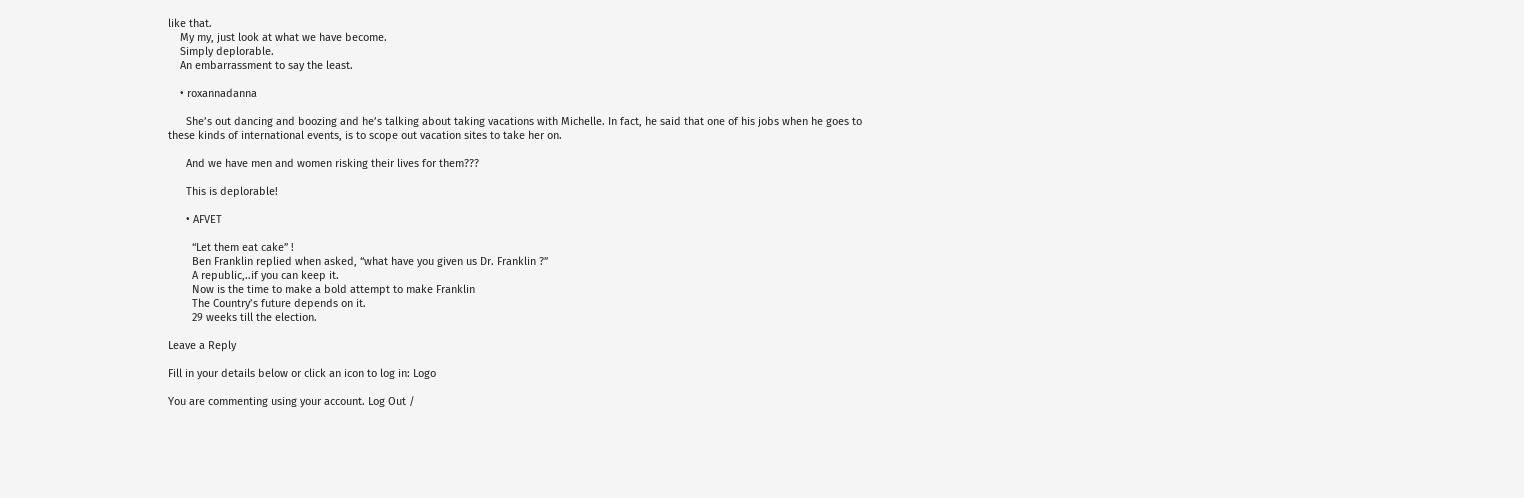like that.
    My my, just look at what we have become.
    Simply deplorable.
    An embarrassment to say the least.

    • roxannadanna

      She’s out dancing and boozing and he’s talking about taking vacations with Michelle. In fact, he said that one of his jobs when he goes to these kinds of international events, is to scope out vacation sites to take her on.

      And we have men and women risking their lives for them???

      This is deplorable!

      • AFVET

        “Let them eat cake” !
        Ben Franklin replied when asked, “what have you given us Dr. Franklin ?”
        A republic,..if you can keep it.
        Now is the time to make a bold attempt to make Franklin
        The Country’s future depends on it.
        29 weeks till the election.

Leave a Reply

Fill in your details below or click an icon to log in: Logo

You are commenting using your account. Log Out /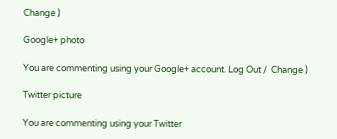Change )

Google+ photo

You are commenting using your Google+ account. Log Out /  Change )

Twitter picture

You are commenting using your Twitter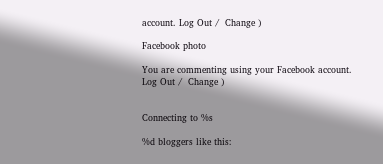account. Log Out /  Change )

Facebook photo

You are commenting using your Facebook account. Log Out /  Change )


Connecting to %s

%d bloggers like this: